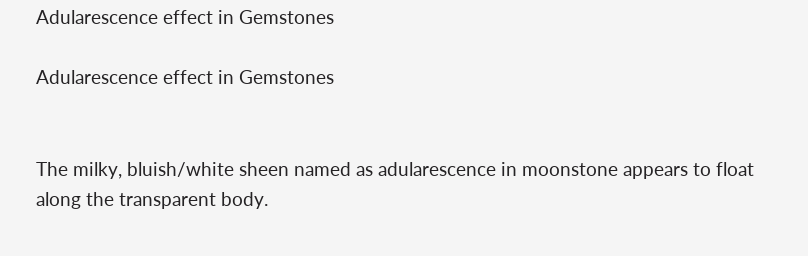Adularescence effect in Gemstones

Adularescence effect in Gemstones


The milky, bluish/white sheen named as adularescence in moonstone appears to float along the transparent body.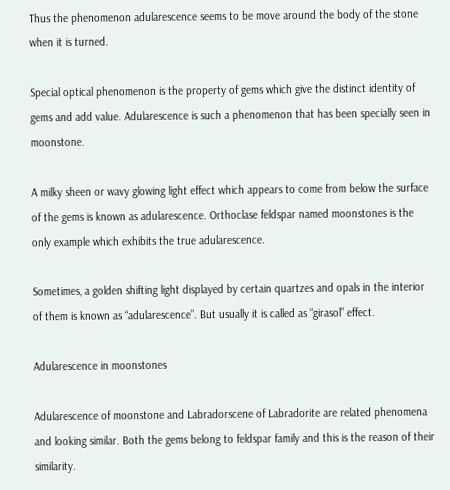Thus the phenomenon adularescence seems to be move around the body of the stone when it is turned.

Special optical phenomenon is the property of gems which give the distinct identity of gems and add value. Adularescence is such a phenomenon that has been specially seen in moonstone.

A milky sheen or wavy glowing light effect which appears to come from below the surface of the gems is known as adularescence. Orthoclase feldspar named moonstones is the only example which exhibits the true adularescence.

Sometimes, a golden shifting light displayed by certain quartzes and opals in the interior of them is known as “adularescence”. But usually it is called as “girasol” effect.

Adularescence in moonstones

Adularescence of moonstone and Labradorscene of Labradorite are related phenomena and looking similar. Both the gems belong to feldspar family and this is the reason of their similarity.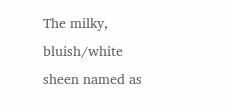The milky, bluish/white sheen named as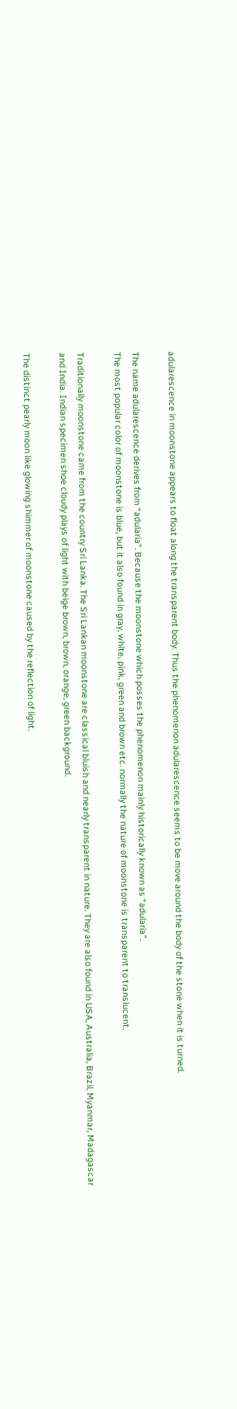adularescence in moonstone appears to float along the transparent body. Thus the phenomenon adularescence seems to be move around the body of the stone when it is turned.

The name adularescence derives from “adularia”. Because the moonstone which posses the phenomenon mainly historically known as “adularia”.
The most popular color of moonstone is blue, but it also found in gray, white, pink, green and brown etc. normally the nature of moonstone is transparent to translucent.

Traditionally moonstone came from the country Sri Lanka. The Sri Lankan moonstone are classical bluish and nearly transparent in nature. They are also found in USA, Australia, Brazil, Myanmar, Madagascar and India. Indian specimen shoe cloudy plays of light with beige brown, brown, orange, green background.

The distinct pearly moon like glowing shimmer of moonstone caused by the reflection of light.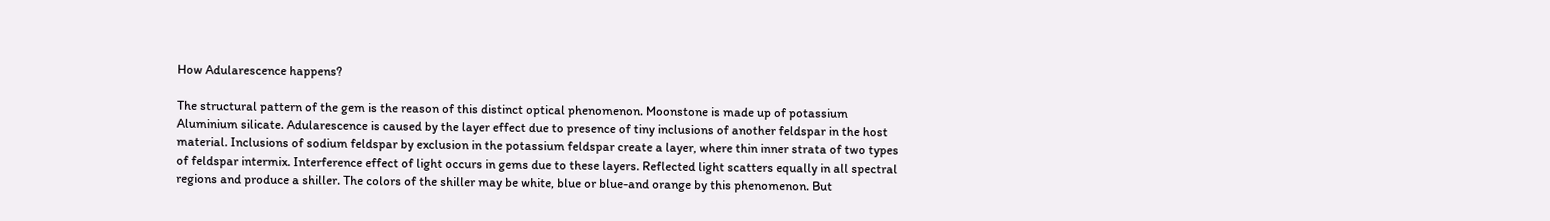How Adularescence happens?

The structural pattern of the gem is the reason of this distinct optical phenomenon. Moonstone is made up of potassium Aluminium silicate. Adularescence is caused by the layer effect due to presence of tiny inclusions of another feldspar in the host material. Inclusions of sodium feldspar by exclusion in the potassium feldspar create a layer, where thin inner strata of two types of feldspar intermix. Interference effect of light occurs in gems due to these layers. Reflected light scatters equally in all spectral regions and produce a shiller. The colors of the shiller may be white, blue or blue-and orange by this phenomenon. But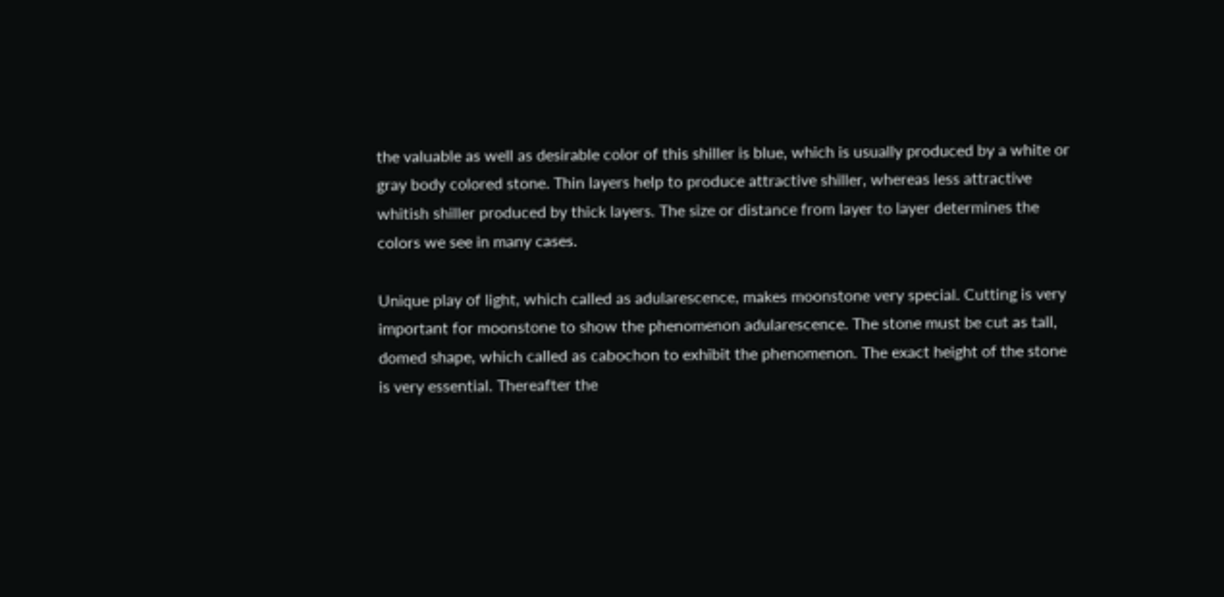the valuable as well as desirable color of this shiller is blue, which is usually produced by a white or gray body colored stone. Thin layers help to produce attractive shiller, whereas less attractive whitish shiller produced by thick layers. The size or distance from layer to layer determines the colors we see in many cases.

Unique play of light, which called as adularescence, makes moonstone very special. Cutting is very important for moonstone to show the phenomenon adularescence. The stone must be cut as tall, domed shape, which called as cabochon to exhibit the phenomenon. The exact height of the stone is very essential. Thereafter the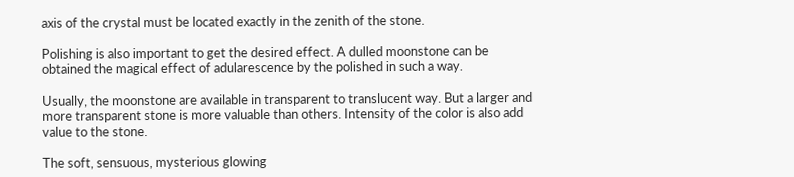axis of the crystal must be located exactly in the zenith of the stone.

Polishing is also important to get the desired effect. A dulled moonstone can be obtained the magical effect of adularescence by the polished in such a way.

Usually, the moonstone are available in transparent to translucent way. But a larger and more transparent stone is more valuable than others. Intensity of the color is also add value to the stone.

The soft, sensuous, mysterious glowing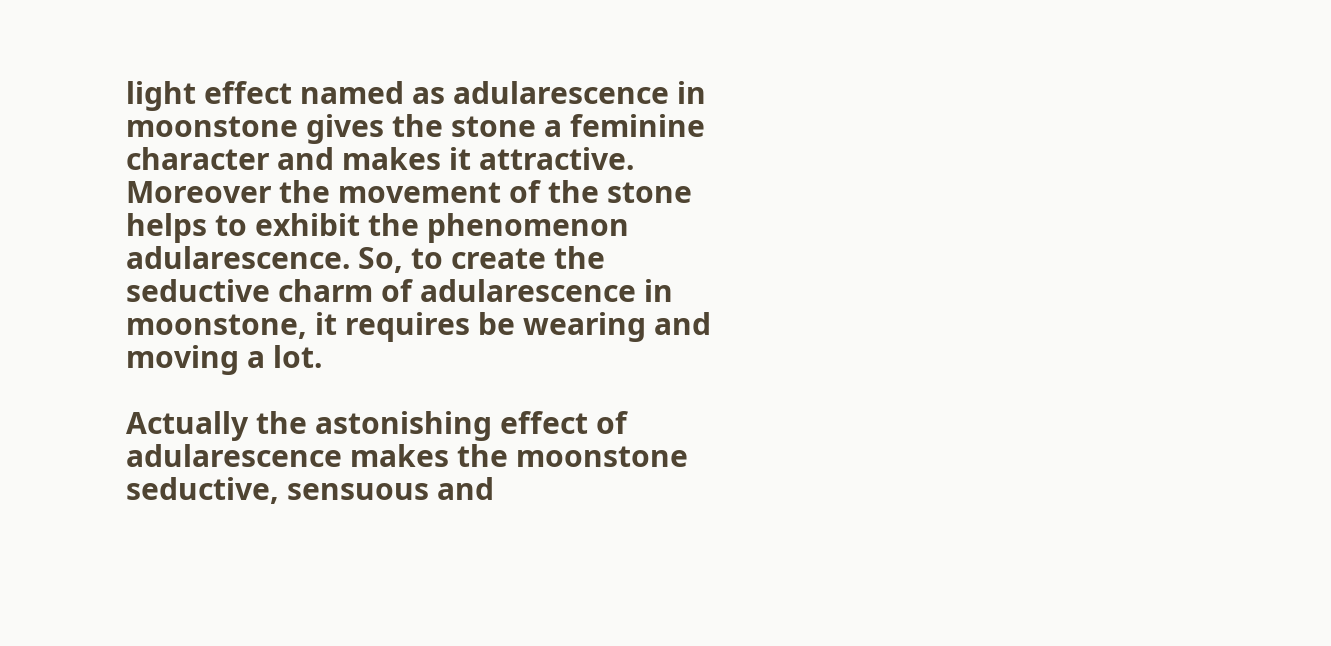light effect named as adularescence in moonstone gives the stone a feminine character and makes it attractive. Moreover the movement of the stone helps to exhibit the phenomenon adularescence. So, to create the seductive charm of adularescence in moonstone, it requires be wearing and moving a lot.

Actually the astonishing effect of adularescence makes the moonstone seductive, sensuous and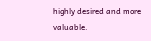highly desired and more valuable.